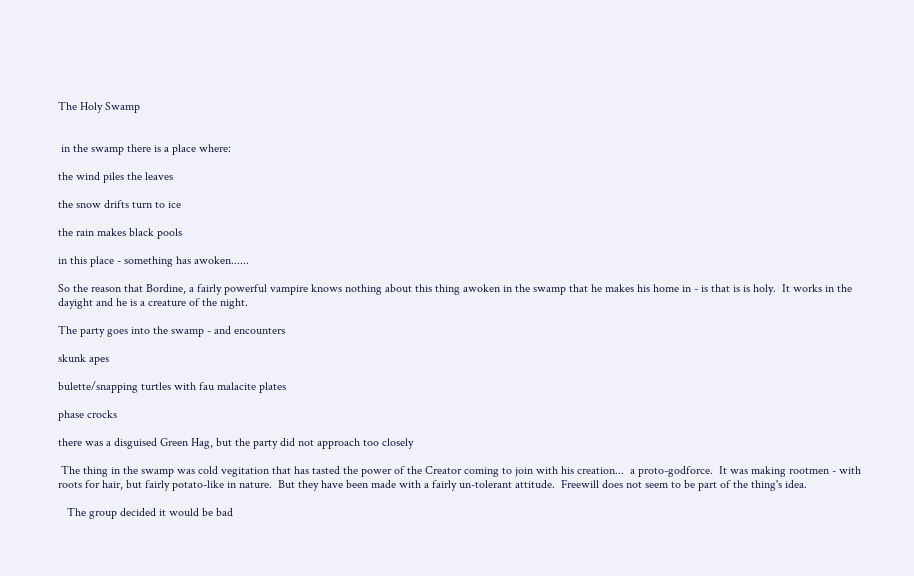The Holy Swamp


 in the swamp there is a place where:

the wind piles the leaves

the snow drifts turn to ice

the rain makes black pools

in this place - something has awoken......

So the reason that Bordine, a fairly powerful vampire knows nothing about this thing awoken in the swamp that he makes his home in - is that is is holy.  It works in the dayight and he is a creature of the night.

The party goes into the swamp - and encounters

skunk apes

bulette/snapping turtles with fau malacite plates

phase crocks

there was a disguised Green Hag, but the party did not approach too closely

 The thing in the swamp was cold vegitation that has tasted the power of the Creator coming to join with his creation...  a proto-godforce.  It was making rootmen - with roots for hair, but fairly potato-like in nature.  But they have been made with a fairly un-tolerant attitude.  Freewill does not seem to be part of the thing's idea.

   The group decided it would be bad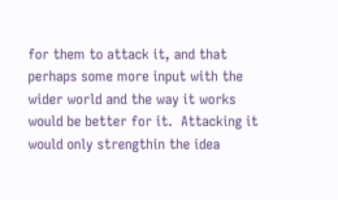for them to attack it, and that perhaps some more input with the wider world and the way it works would be better for it.  Attacking it would only strengthin the idea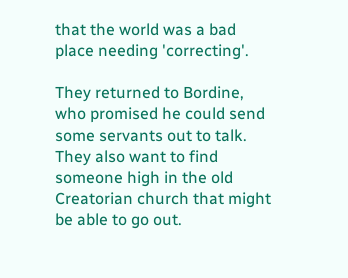that the world was a bad place needing 'correcting'.

They returned to Bordine, who promised he could send some servants out to talk.  They also want to find someone high in the old Creatorian church that might be able to go out.